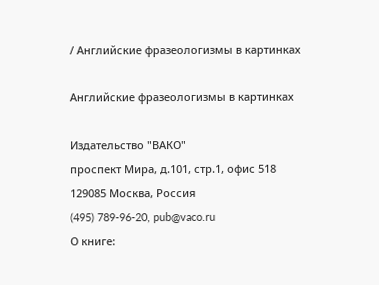/ Английские фразеологизмы в картинках

Английские фразеологизмы в картинках

Издательство "ВАКО"
проспект Мира, д.101, стр.1, офис 518 129085 Москва, Россия
(495) 789-96-20, pub@vaco.ru
О книге: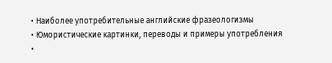• Наиболее употребительные английские фразеологизмы
• Юмористические картинки, переводы и примеры употребления
•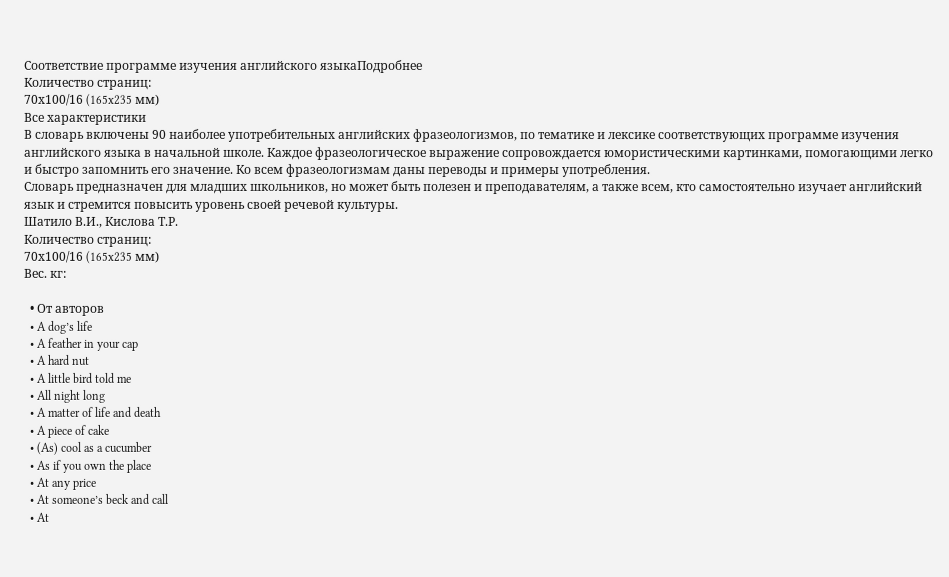Соответствие программе изучения английского языкаПодробнее
Количество страниц:
70х100/16 (165x235 мм)
Все характеристики
В словарь включены 90 наиболее употребительных английских фразеологизмов, по тематике и лексике соответствующих программе изучения английского языка в начальной школе. Каждое фразеологическое выражение сопровождается юмористическими картинками, помогающими легко и быстро запомнить его значение. Ко всем фразеологизмам даны переводы и примеры употребления.
Словарь предназначен для младших школьников, но может быть полезен и преподавателям, а также всем, кто самостоятельно изучает английский язык и стремится повысить уровень своей речевой культуры.
Шатило В.И., Кислова Т.Р.
Количество страниц:
70х100/16 (165x235 мм)
Вес. кг:

  • От авторов
  • A dog’s life
  • A feather in your cap
  • A hard nut
  • A little bird told me
  • All night long
  • A matter of life and death
  • A piece of cake
  • (As) cool as a cucumber
  • As if you own the place
  • At any price
  • At someone’s beck and call
  • At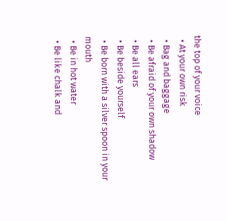the top of your voice
  • At your own risk
  • Bag and baggage
  • Be afraid of your own shadow
  • Be all ears
  • Be beside yourself
  • Be born with a silver spoon in your mouth
  • Be in hot water
  • Be like chalk and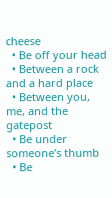cheese
  • Be off your head
  • Between a rock and a hard place
  • Between you, me, and the gatepost
  • Be under someone’s thumb
  • Be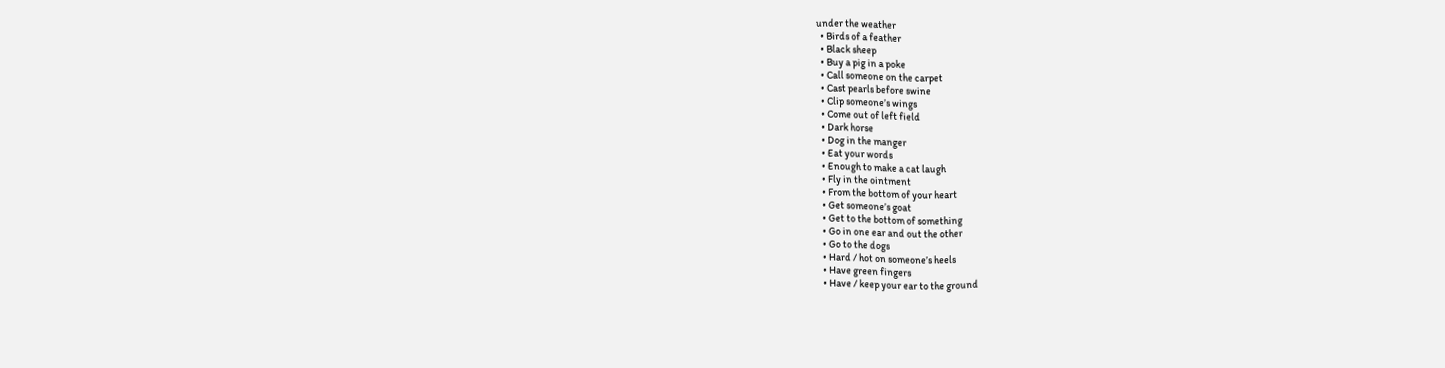under the weather
  • Birds of a feather
  • Black sheep
  • Buy a pig in a poke
  • Call someone on the carpet
  • Cast pearls before swine
  • Clip someone’s wings
  • Come out of left field
  • Dark horse
  • Dog in the manger
  • Eat your words
  • Enough to make a cat laugh
  • Fly in the ointment
  • From the bottom of your heart
  • Get someone’s goat
  • Get to the bottom of something
  • Go in one ear and out the other
  • Go to the dogs
  • Hard / hot on someone’s heels
  • Have green fingers
  • Have / keep your ear to the ground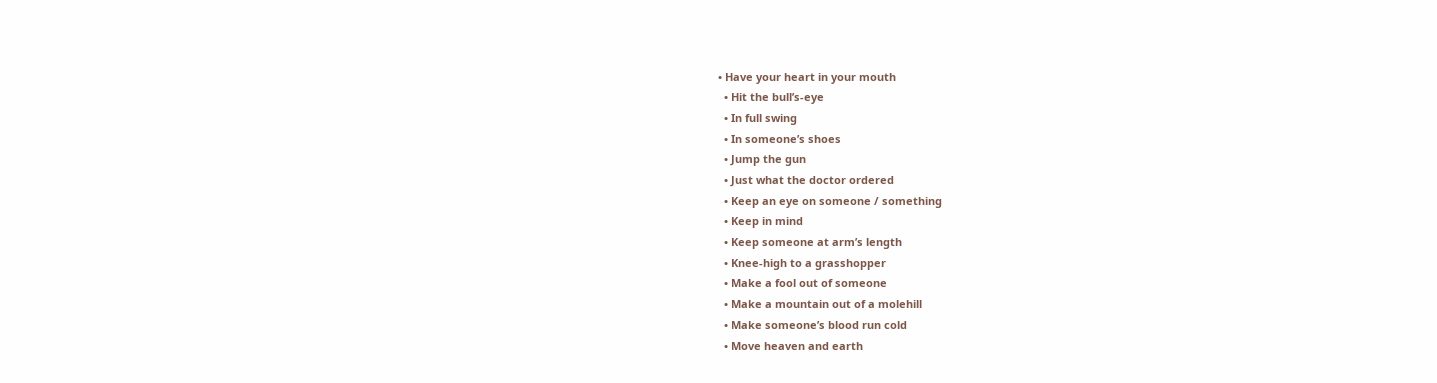• Have your heart in your mouth
  • Hit the bull’s-eye
  • In full swing
  • In someone’s shoes
  • Jump the gun
  • Just what the doctor ordered
  • Keep an eye on someone / something
  • Keep in mind
  • Keep someone at arm’s length
  • Knee-high to a grasshopper
  • Make a fool out of someone
  • Make a mountain out of a molehill
  • Make someone’s blood run cold
  • Move heaven and earth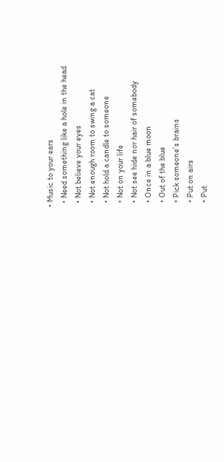• Music to your ears
  • Need something like a hole in the head
  • Not believe your eyes
  • Not enough room to swing a cat
  • Not hold a candle to someone
  • Not on your life
  • Not see hide nor hair of somebody
  • Once in a blue moon
  • Out of the blue
  • Pick someone’s brains
  • Put on airs
  • Put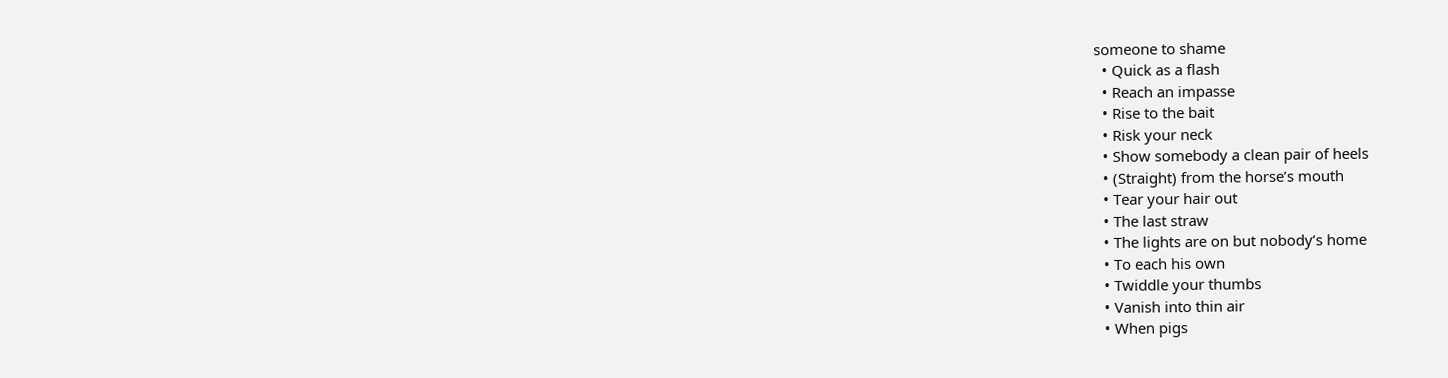someone to shame
  • Quick as a flash
  • Reach an impasse
  • Rise to the bait
  • Risk your neck
  • Show somebody a clean pair of heels
  • (Straight) from the horse’s mouth
  • Tear your hair out
  • The last straw
  • The lights are on but nobody’s home
  • To each his own
  • Twiddle your thumbs
  • Vanish into thin air
  • When pigs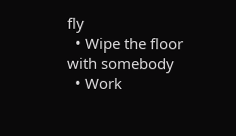fly
  • Wipe the floor with somebody
  • Work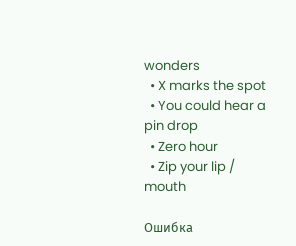wonders
  • X marks the spot
  • You could hear a pin drop
  • Zero hour
  • Zip your lip / mouth

Ошибка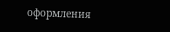оформления